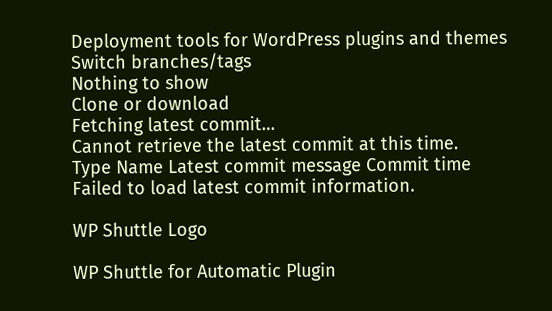Deployment tools for WordPress plugins and themes
Switch branches/tags
Nothing to show
Clone or download
Fetching latest commit…
Cannot retrieve the latest commit at this time.
Type Name Latest commit message Commit time
Failed to load latest commit information.

WP Shuttle Logo

WP Shuttle for Automatic Plugin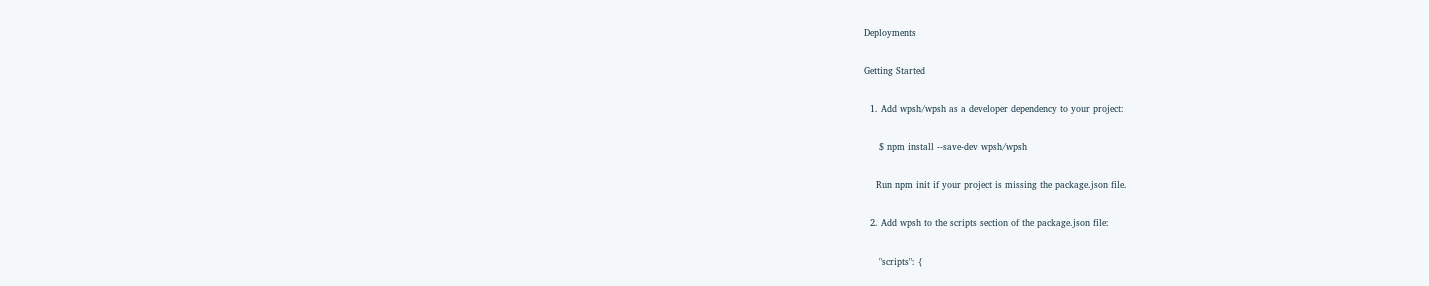Deployments

Getting Started

  1. Add wpsh/wpsh as a developer dependency to your project:

     $ npm install --save-dev wpsh/wpsh

    Run npm init if your project is missing the package.json file.

  2. Add wpsh to the scripts section of the package.json file:

     "scripts": {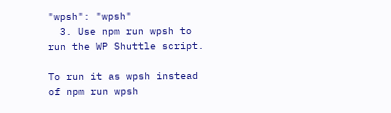"wpsh": "wpsh"
  3. Use npm run wpsh to run the WP Shuttle script.

To run it as wpsh instead of npm run wpsh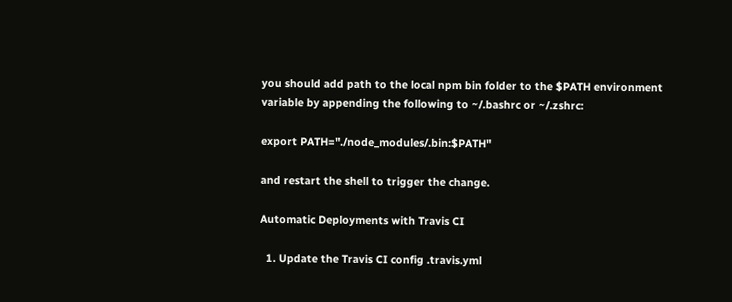you should add path to the local npm bin folder to the $PATH environment variable by appending the following to ~/.bashrc or ~/.zshrc:

export PATH="./node_modules/.bin:$PATH"

and restart the shell to trigger the change.

Automatic Deployments with Travis CI

  1. Update the Travis CI config .travis.yml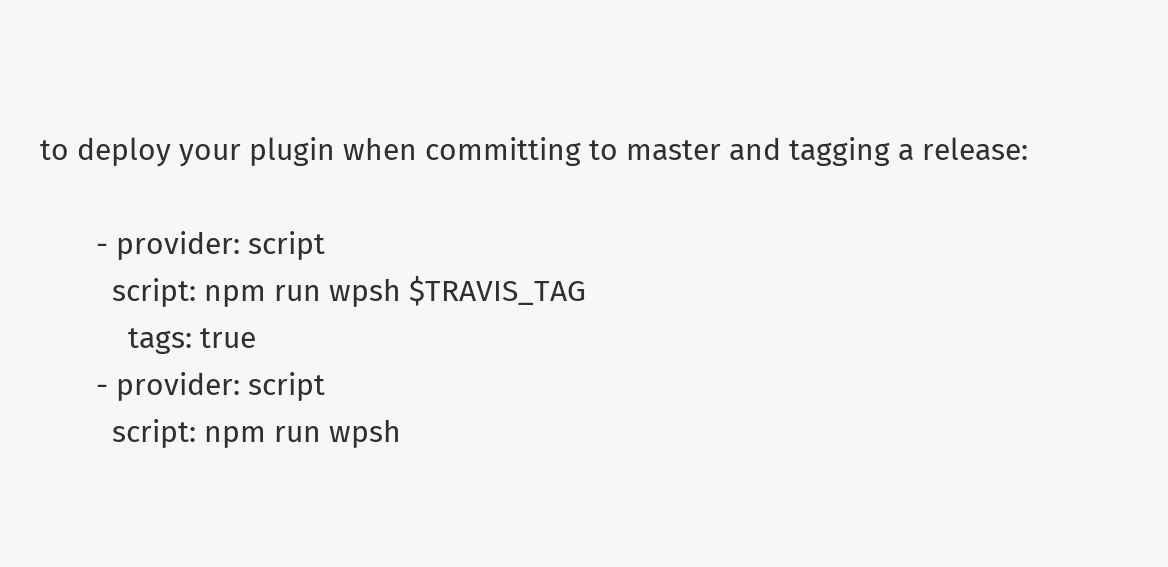to deploy your plugin when committing to master and tagging a release:

       - provider: script
         script: npm run wpsh $TRAVIS_TAG
           tags: true
       - provider: script
         script: npm run wpsh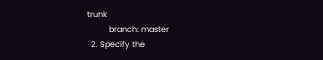trunk
           branch: master
  2. Specify the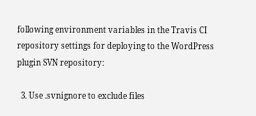following environment variables in the Travis CI repository settings for deploying to the WordPress plugin SVN repository:

  3. Use .svnignore to exclude files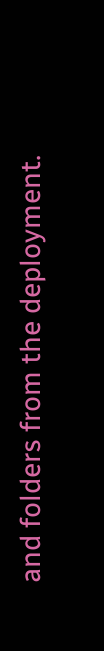and folders from the deployment.